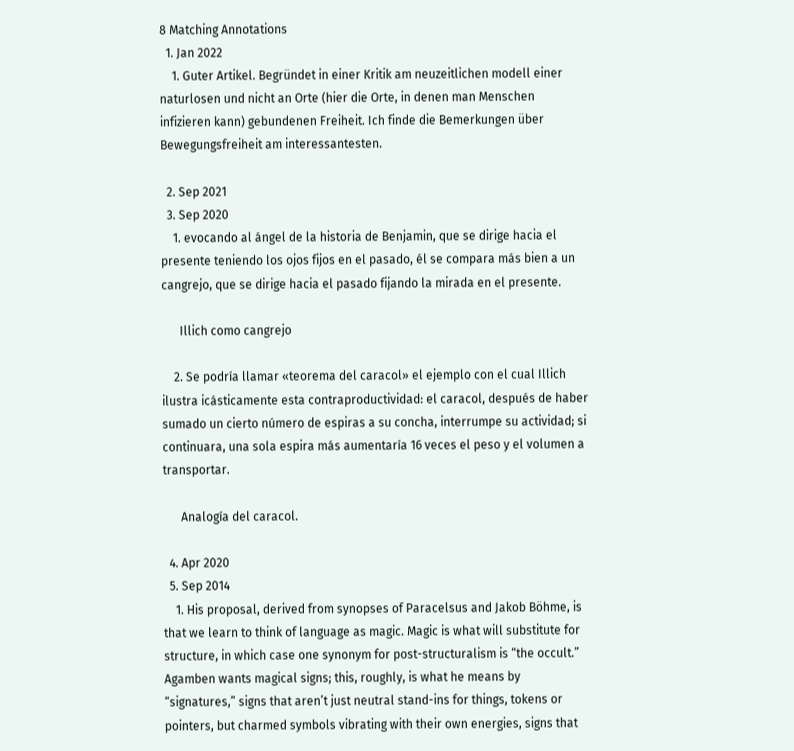8 Matching Annotations
  1. Jan 2022
    1. Guter Artikel. Begründet in einer Kritik am neuzeitlichen modell einer naturlosen und nicht an Orte (hier die Orte, in denen man Menschen infizieren kann) gebundenen Freiheit. Ich finde die Bemerkungen über Bewegungsfreiheit am interessantesten.

  2. Sep 2021
  3. Sep 2020
    1. evocando al ángel de la historia de Benjamin, que se dirige hacia el presente teniendo los ojos fijos en el pasado, él se compara más bien a un cangrejo, que se dirige hacia el pasado fijando la mirada en el presente.

      Illich como cangrejo

    2. Se podría llamar «teorema del caracol» el ejemplo con el cual Illich ilustra icásticamente esta contraproductividad: el caracol, después de haber sumado un cierto número de espiras a su concha, interrumpe su actividad; si continuara, una sola espira más aumentaría 16 veces el peso y el volumen a transportar.

      Analogía del caracol.

  4. Apr 2020
  5. Sep 2014
    1. His proposal, derived from synopses of Paracelsus and Jakob Böhme, is that we learn to think of language as magic. Magic is what will substitute for structure, in which case one synonym for post-structuralism is “the occult.” Agamben wants magical signs; this, roughly, is what he means by “signatures,” signs that aren’t just neutral stand-ins for things, tokens or pointers, but charmed symbols vibrating with their own energies, signs that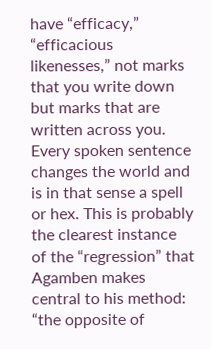have “efficacy,” “efficacious likenesses,” not marks that you write down but marks that are written across you. Every spoken sentence changes the world and is in that sense a spell or hex. This is probably the clearest instance of the “regression” that Agamben makes central to his method: “the opposite of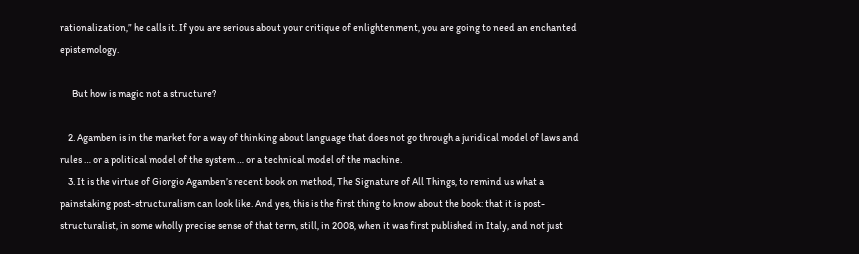rationalization,” he calls it. If you are serious about your critique of enlightenment, you are going to need an enchanted epistemology.

      But how is magic not a structure?

    2. Agamben is in the market for a way of thinking about language that does not go through a juridical model of laws and rules … or a political model of the system … or a technical model of the machine.
    3. It is the virtue of Giorgio Agamben’s recent book on method, The Signature of All Things, to remind us what a painstaking post-structuralism can look like. And yes, this is the first thing to know about the book: that it is post-structuralist, in some wholly precise sense of that term, still, in 2008, when it was first published in Italy, and not just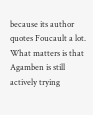because its author quotes Foucault a lot. What matters is that Agamben is still actively trying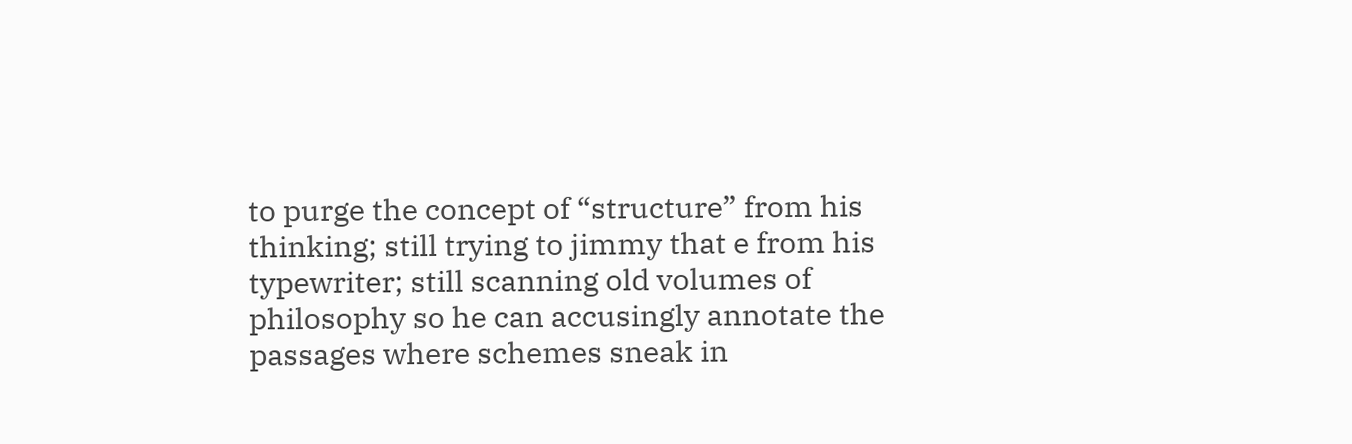to purge the concept of “structure” from his thinking; still trying to jimmy that e from his typewriter; still scanning old volumes of philosophy so he can accusingly annotate the passages where schemes sneak in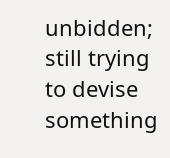unbidden; still trying to devise something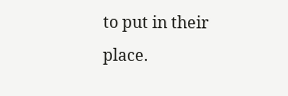to put in their place.